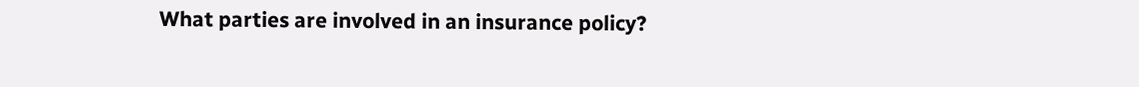What parties are involved in an insurance policy?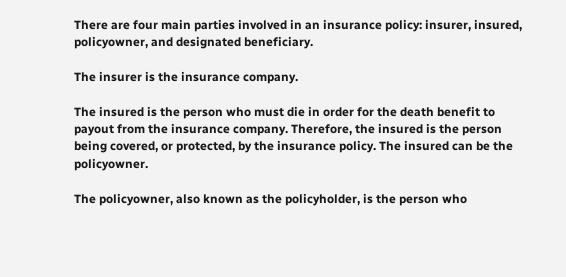There are four main parties involved in an insurance policy: insurer, insured, policyowner, and designated beneficiary.

The insurer is the insurance company.

The insured is the person who must die in order for the death benefit to payout from the insurance company. Therefore, the insured is the person being covered, or protected, by the insurance policy. The insured can be the policyowner.

The policyowner, also known as the policyholder, is the person who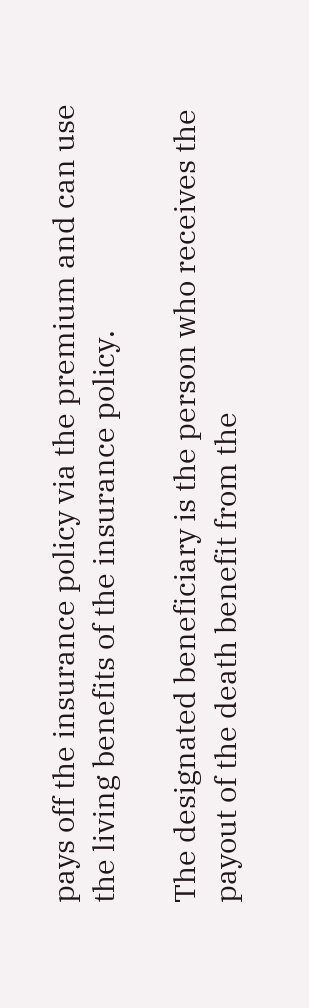pays off the insurance policy via the premium and can use the living benefits of the insurance policy.

The designated beneficiary is the person who receives the payout of the death benefit from the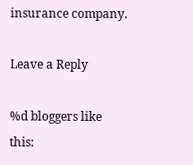insurance company.

Leave a Reply

%d bloggers like this: